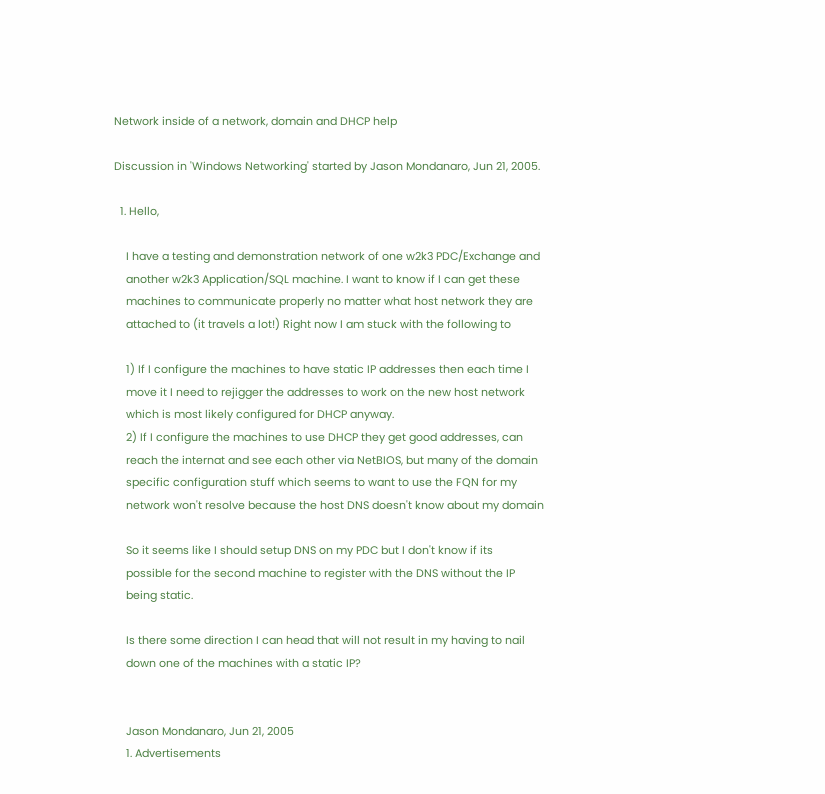Network inside of a network, domain and DHCP help

Discussion in 'Windows Networking' started by Jason Mondanaro, Jun 21, 2005.

  1. Hello,

    I have a testing and demonstration network of one w2k3 PDC/Exchange and
    another w2k3 Application/SQL machine. I want to know if I can get these
    machines to communicate properly no matter what host network they are
    attached to (it travels a lot!) Right now I am stuck with the following to

    1) If I configure the machines to have static IP addresses then each time I
    move it I need to rejigger the addresses to work on the new host network
    which is most likely configured for DHCP anyway.
    2) If I configure the machines to use DHCP they get good addresses, can
    reach the internat and see each other via NetBIOS, but many of the domain
    specific configuration stuff which seems to want to use the FQN for my
    network won't resolve because the host DNS doesn't know about my domain

    So it seems like I should setup DNS on my PDC but I don't know if its
    possible for the second machine to register with the DNS without the IP
    being static.

    Is there some direction I can head that will not result in my having to nail
    down one of the machines with a static IP?


    Jason Mondanaro, Jun 21, 2005
    1. Advertisements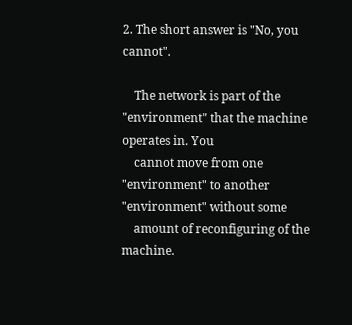2. The short answer is "No, you cannot".

    The network is part of the "environment" that the machine operates in. You
    cannot move from one "environment" to another "environment" without some
    amount of reconfiguring of the machine.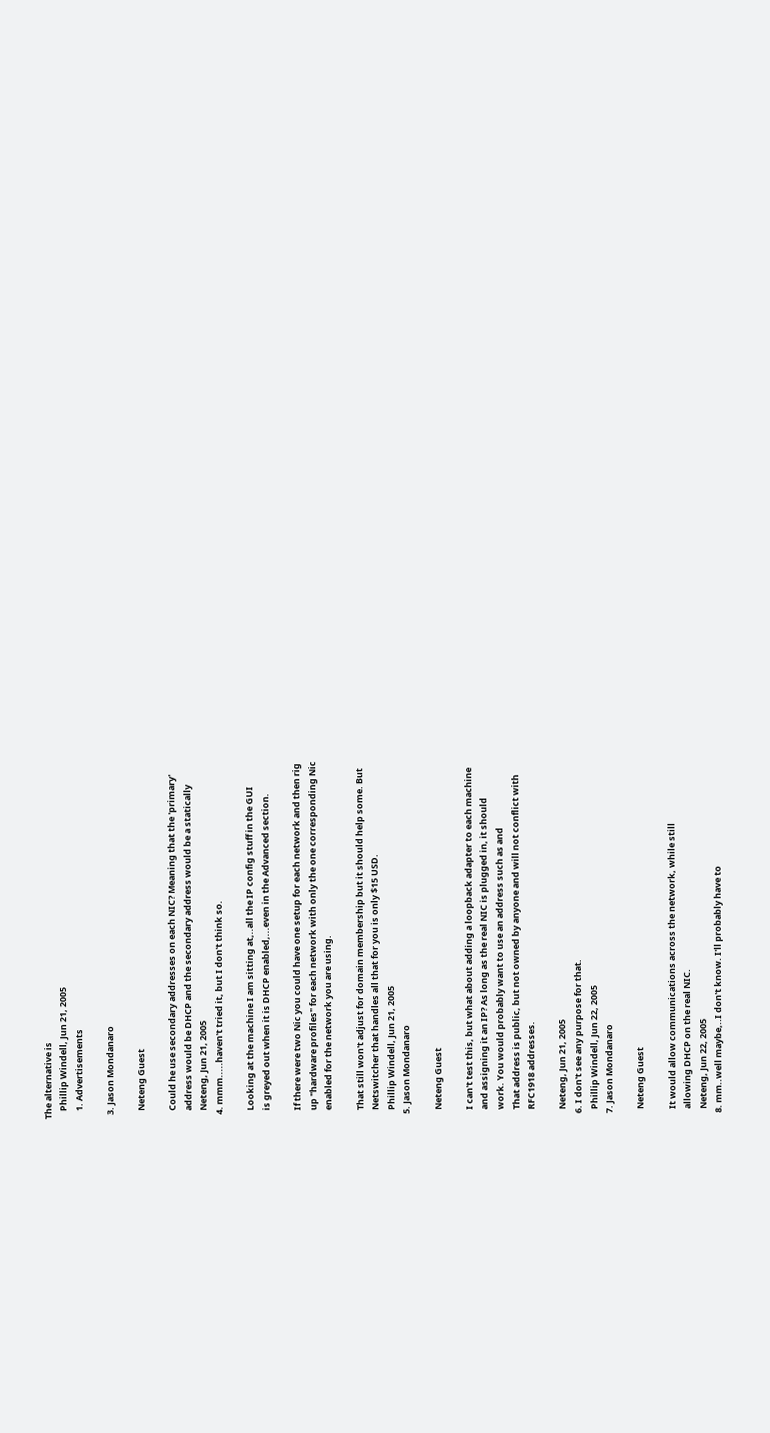The alternative is
    Phillip Windell, Jun 21, 2005
    1. Advertisements

  3. Jason Mondanaro

    Neteng Guest

    Could he use secondary addresses on each NIC? Meaning that the 'primary'
    address would be DHCP and the secondary address would be a statically
    Neteng, Jun 21, 2005
  4. mmm.....haven't tried it, but I don't think so.

    Looking at the machine I am sitting at,..all the IP config stuff in the GUI
    is greyed out when it is DHCP enabled,...even in the Advanced section.

    If there were two Nic you could have one setup for each network and then rig
    up "hardware profiles" for each network with only the one corresponding Nic
    enabled for the network you are using.

    That still won't adjust for domain membership but it should help some. But
    Netswitcher that handles all that for you is only $15 USD.
    Phillip Windell, Jun 21, 2005
  5. Jason Mondanaro

    Neteng Guest

    I can't test this, but what about adding a loopback adapter to each machine
    and assigning it an IP? As long as the real NIC is plugged in, it should
    work. You would probably want to use an address such as and
    That address is public, but not owned by anyone and will not conflict with
    RFC1918 addresses.

    Neteng, Jun 21, 2005
  6. I don't see any purpose for that.
    Phillip Windell, Jun 22, 2005
  7. Jason Mondanaro

    Neteng Guest

    It would allow communications across the network, while still
    allowing DHCP on the real NIC.
    Neteng, Jun 22, 2005
  8. mm..well maybe,..I don't know. I'll probably have to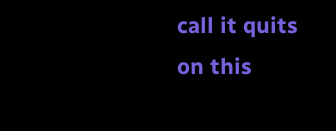call it quits on this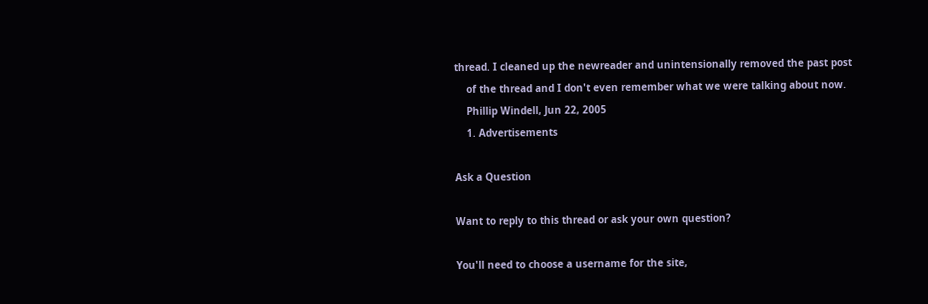thread. I cleaned up the newreader and unintensionally removed the past post
    of the thread and I don't even remember what we were talking about now.
    Phillip Windell, Jun 22, 2005
    1. Advertisements

Ask a Question

Want to reply to this thread or ask your own question?

You'll need to choose a username for the site,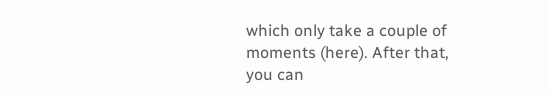which only take a couple of moments (here). After that, you can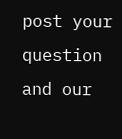post your question and our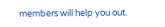members will help you out.